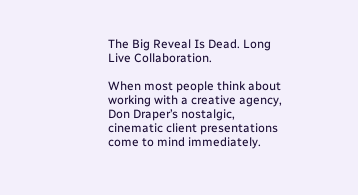The Big Reveal Is Dead. Long Live Collaboration.

When most people think about working with a creative agency, Don Draper’s nostalgic, cinematic client presentations come to mind immediately.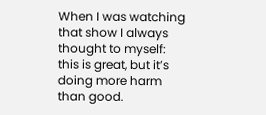When I was watching that show I always thought to myself: this is great, but it’s doing more harm than good.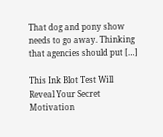That dog and pony show needs to go away. Thinking that agencies should put […]

This Ink Blot Test Will Reveal Your Secret Motivation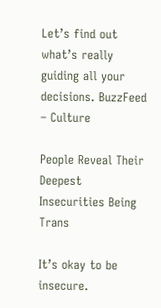Let’s find out what’s really guiding all your decisions. BuzzFeed – Culture

People Reveal Their Deepest Insecurities Being Trans

It’s okay to be insecure.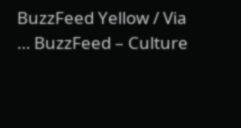BuzzFeed Yellow / Via … BuzzFeed – Culture